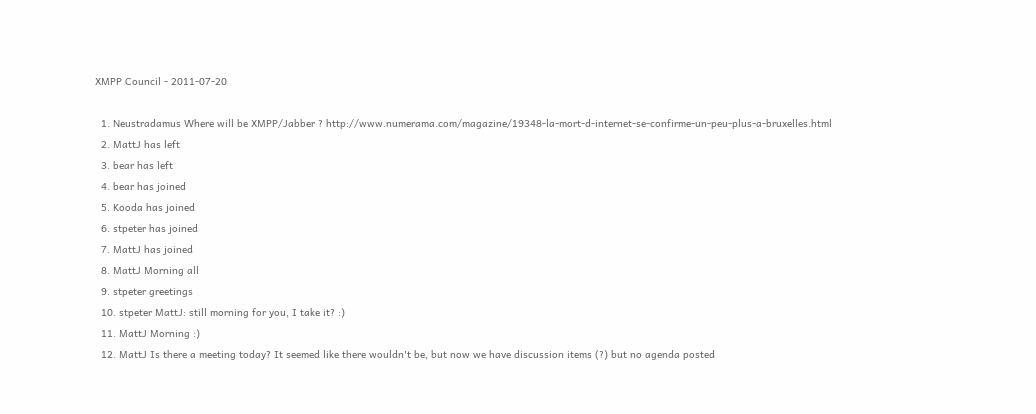XMPP Council - 2011-07-20

  1. Neustradamus Where will be XMPP/Jabber ? http://www.numerama.com/magazine/19348-la-mort-d-internet-se-confirme-un-peu-plus-a-bruxelles.html
  2. MattJ has left
  3. bear has left
  4. bear has joined
  5. Kooda has joined
  6. stpeter has joined
  7. MattJ has joined
  8. MattJ Morning all
  9. stpeter greetings
  10. stpeter MattJ: still morning for you, I take it? :)
  11. MattJ Morning :)
  12. MattJ Is there a meeting today? It seemed like there wouldn't be, but now we have discussion items (?) but no agenda posted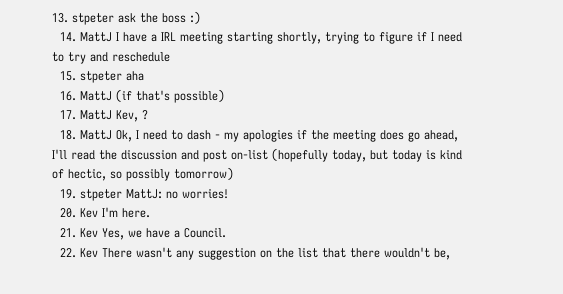13. stpeter ask the boss :)
  14. MattJ I have a IRL meeting starting shortly, trying to figure if I need to try and reschedule
  15. stpeter aha
  16. MattJ (if that's possible)
  17. MattJ Kev, ?
  18. MattJ Ok, I need to dash - my apologies if the meeting does go ahead, I'll read the discussion and post on-list (hopefully today, but today is kind of hectic, so possibly tomorrow)
  19. stpeter MattJ: no worries!
  20. Kev I'm here.
  21. Kev Yes, we have a Council.
  22. Kev There wasn't any suggestion on the list that there wouldn't be,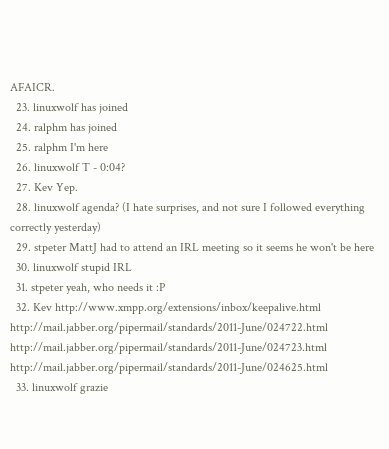AFAICR.
  23. linuxwolf has joined
  24. ralphm has joined
  25. ralphm I'm here
  26. linuxwolf T - 0:04?
  27. Kev Yep.
  28. linuxwolf agenda? (I hate surprises, and not sure I followed everything correctly yesterday)
  29. stpeter MattJ had to attend an IRL meeting so it seems he won't be here
  30. linuxwolf stupid IRL
  31. stpeter yeah, who needs it :P
  32. Kev http://www.xmpp.org/extensions/inbox/keepalive.html http://mail.jabber.org/pipermail/standards/2011-June/024722.html http://mail.jabber.org/pipermail/standards/2011-June/024723.html http://mail.jabber.org/pipermail/standards/2011-June/024625.html
  33. linuxwolf grazie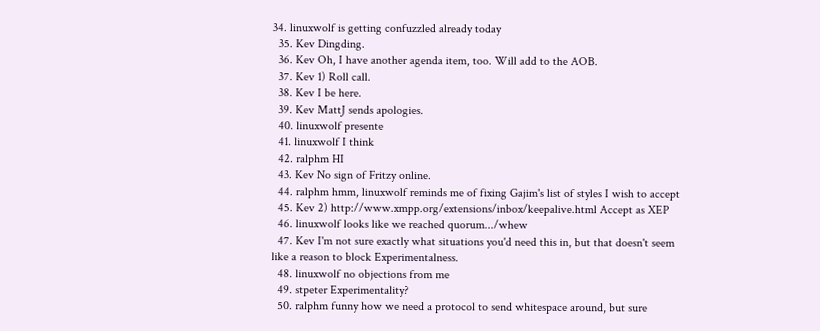34. linuxwolf is getting confuzzled already today
  35. Kev Dingding.
  36. Kev Oh, I have another agenda item, too. Will add to the AOB.
  37. Kev 1) Roll call.
  38. Kev I be here.
  39. Kev MattJ sends apologies.
  40. linuxwolf presente
  41. linuxwolf I think
  42. ralphm HI
  43. Kev No sign of Fritzy online.
  44. ralphm hmm, linuxwolf reminds me of fixing Gajim's list of styles I wish to accept
  45. Kev 2) http://www.xmpp.org/extensions/inbox/keepalive.html Accept as XEP
  46. linuxwolf looks like we reached quorum.../whew
  47. Kev I'm not sure exactly what situations you'd need this in, but that doesn't seem like a reason to block Experimentalness.
  48. linuxwolf no objections from me
  49. stpeter Experimentality?
  50. ralphm funny how we need a protocol to send whitespace around, but sure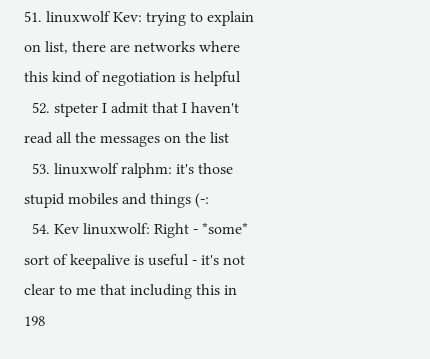51. linuxwolf Kev: trying to explain on list, there are networks where this kind of negotiation is helpful
  52. stpeter I admit that I haven't read all the messages on the list
  53. linuxwolf ralphm: it's those stupid mobiles and things (-:
  54. Kev linuxwolf: Right - *some* sort of keepalive is useful - it's not clear to me that including this in 198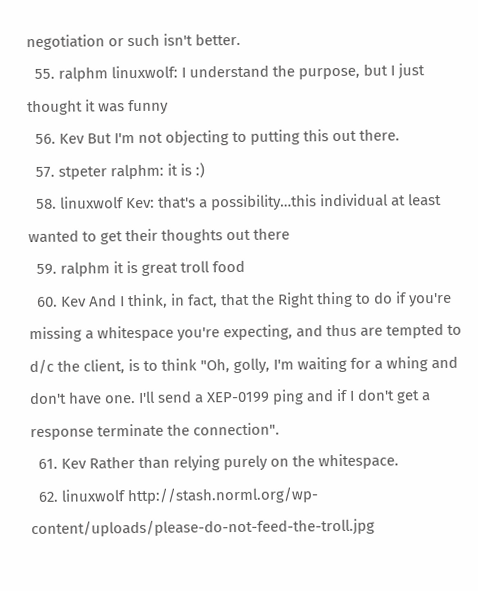negotiation or such isn't better.
  55. ralphm linuxwolf: I understand the purpose, but I just thought it was funny
  56. Kev But I'm not objecting to putting this out there.
  57. stpeter ralphm: it is :)
  58. linuxwolf Kev: that's a possibility…this individual at least wanted to get their thoughts out there
  59. ralphm it is great troll food
  60. Kev And I think, in fact, that the Right thing to do if you're missing a whitespace you're expecting, and thus are tempted to d/c the client, is to think "Oh, golly, I'm waiting for a whing and don't have one. I'll send a XEP-0199 ping and if I don't get a response terminate the connection".
  61. Kev Rather than relying purely on the whitespace.
  62. linuxwolf http://stash.norml.org/wp-content/uploads/please-do-not-feed-the-troll.jpg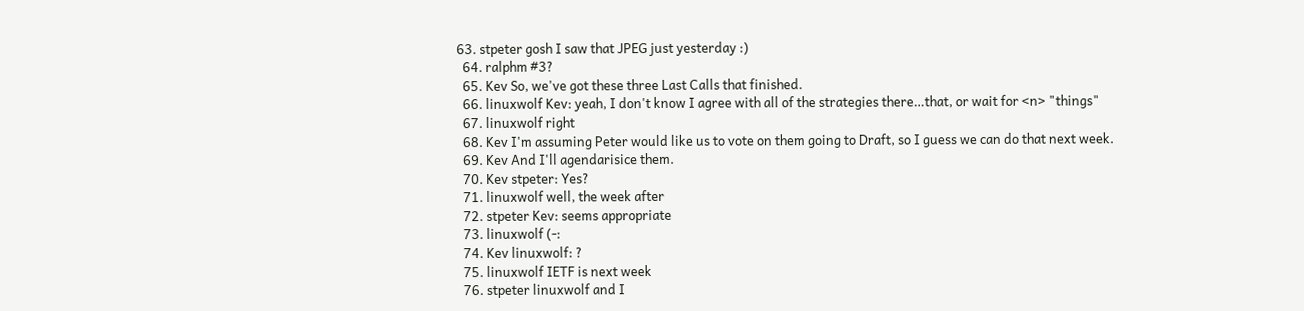63. stpeter gosh I saw that JPEG just yesterday :)
  64. ralphm #3?
  65. Kev So, we've got these three Last Calls that finished.
  66. linuxwolf Kev: yeah, I don't know I agree with all of the strategies there…that, or wait for <n> "things"
  67. linuxwolf right
  68. Kev I'm assuming Peter would like us to vote on them going to Draft, so I guess we can do that next week.
  69. Kev And I'll agendarisice them.
  70. Kev stpeter: Yes?
  71. linuxwolf well, the week after
  72. stpeter Kev: seems appropriate
  73. linuxwolf (-:
  74. Kev linuxwolf: ?
  75. linuxwolf IETF is next week
  76. stpeter linuxwolf and I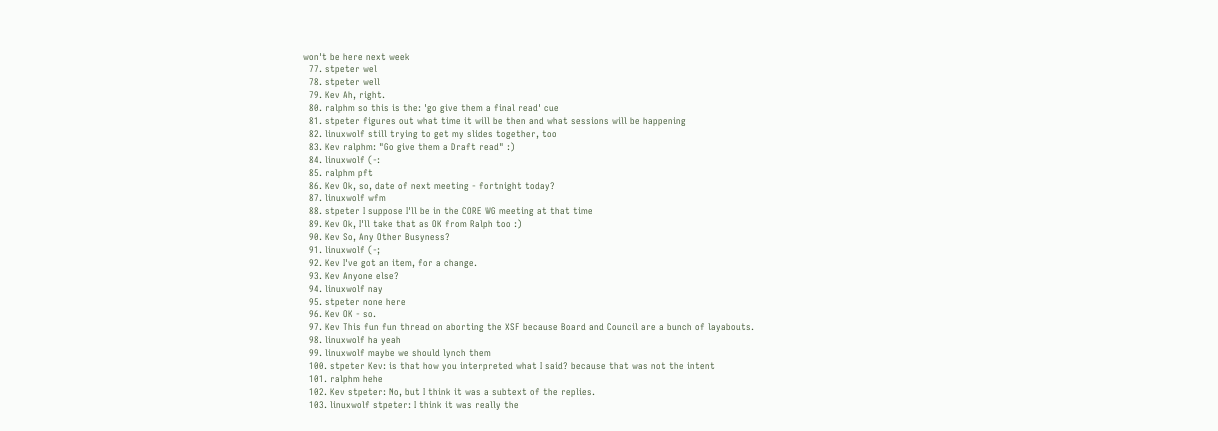won't be here next week
  77. stpeter wel
  78. stpeter well
  79. Kev Ah, right.
  80. ralphm so this is the: 'go give them a final read' cue
  81. stpeter figures out what time it will be then and what sessions will be happening
  82. linuxwolf still trying to get my slides together, too
  83. Kev ralphm: "Go give them a Draft read" :)
  84. linuxwolf (-:
  85. ralphm pft
  86. Kev Ok, so, date of next meeting - fortnight today?
  87. linuxwolf wfm
  88. stpeter I suppose I'll be in the CORE WG meeting at that time
  89. Kev Ok, I'll take that as OK from Ralph too :)
  90. Kev So, Any Other Busyness?
  91. linuxwolf (-;
  92. Kev I've got an item, for a change.
  93. Kev Anyone else?
  94. linuxwolf nay
  95. stpeter none here
  96. Kev OK - so.
  97. Kev This fun fun thread on aborting the XSF because Board and Council are a bunch of layabouts.
  98. linuxwolf ha yeah
  99. linuxwolf maybe we should lynch them
  100. stpeter Kev: is that how you interpreted what I said? because that was not the intent
  101. ralphm hehe
  102. Kev stpeter: No, but I think it was a subtext of the replies.
  103. linuxwolf stpeter: I think it was really the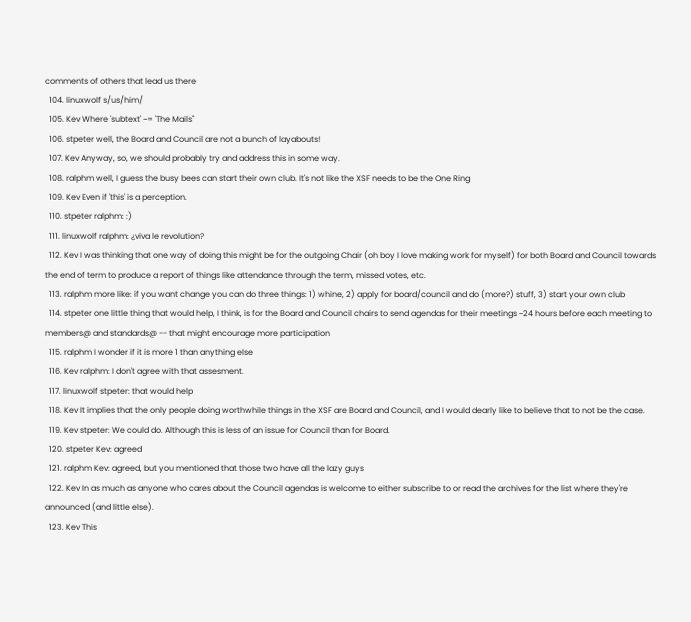comments of others that lead us there
  104. linuxwolf s/us/him/
  105. Kev Where 'subtext' ~= 'The Mails"
  106. stpeter well, the Board and Council are not a bunch of layabouts!
  107. Kev Anyway, so, we should probably try and address this in some way.
  108. ralphm well, I guess the busy bees can start their own club. It's not like the XSF needs to be the One Ring
  109. Kev Even if 'this' is a perception.
  110. stpeter ralphm: :)
  111. linuxwolf ralphm: ¿viva le revolution?
  112. Kev I was thinking that one way of doing this might be for the outgoing Chair (oh boy I love making work for myself) for both Board and Council towards the end of term to produce a report of things like attendance through the term, missed votes, etc.
  113. ralphm more like: if you want change you can do three things: 1) whine, 2) apply for board/council and do (more?) stuff, 3) start your own club
  114. stpeter one little thing that would help, I think, is for the Board and Council chairs to send agendas for their meetings ~24 hours before each meeting to members@ and standards@ -- that might encourage more participation
  115. ralphm I wonder if it is more 1 than anything else
  116. Kev ralphm: I don't agree with that assesment.
  117. linuxwolf stpeter: that would help
  118. Kev It implies that the only people doing worthwhile things in the XSF are Board and Council, and I would dearly like to believe that to not be the case.
  119. Kev stpeter: We could do. Although this is less of an issue for Council than for Board.
  120. stpeter Kev: agreed
  121. ralphm Kev: agreed, but you mentioned that those two have all the lazy guys
  122. Kev In as much as anyone who cares about the Council agendas is welcome to either subscribe to or read the archives for the list where they're announced (and little else).
  123. Kev This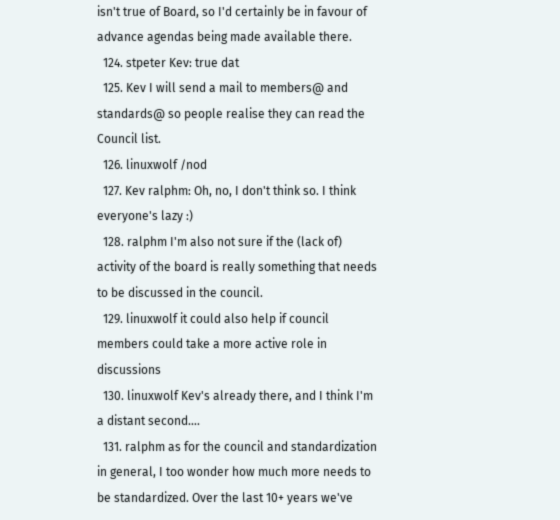isn't true of Board, so I'd certainly be in favour of advance agendas being made available there.
  124. stpeter Kev: true dat
  125. Kev I will send a mail to members@ and standards@ so people realise they can read the Council list.
  126. linuxwolf /nod
  127. Kev ralphm: Oh, no, I don't think so. I think everyone's lazy :)
  128. ralphm I'm also not sure if the (lack of) activity of the board is really something that needs to be discussed in the council.
  129. linuxwolf it could also help if council members could take a more active role in discussions
  130. linuxwolf Kev's already there, and I think I'm a distant second….
  131. ralphm as for the council and standardization in general, I too wonder how much more needs to be standardized. Over the last 10+ years we've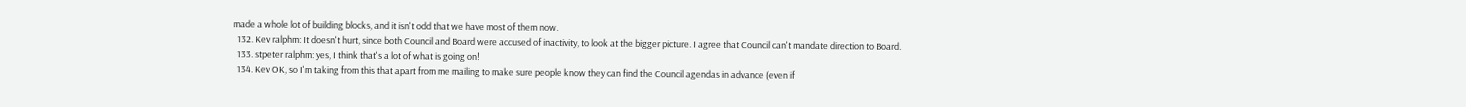made a whole lot of building blocks, and it isn't odd that we have most of them now.
  132. Kev ralphm: It doesn't hurt, since both Council and Board were accused of inactivity, to look at the bigger picture. I agree that Council can't mandate direction to Board.
  133. stpeter ralphm: yes, I think that's a lot of what is going on!
  134. Kev OK, so I'm taking from this that apart from me mailing to make sure people know they can find the Council agendas in advance (even if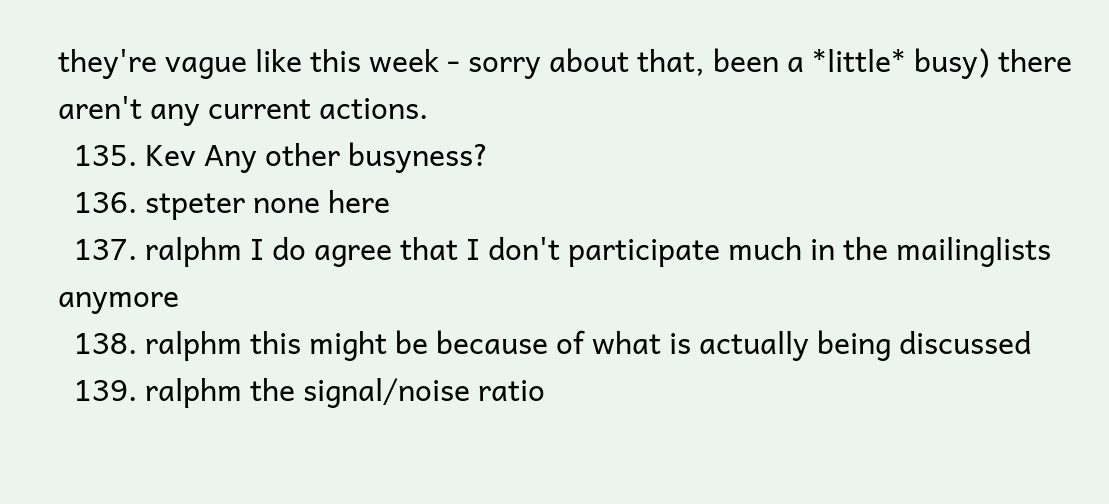they're vague like this week - sorry about that, been a *little* busy) there aren't any current actions.
  135. Kev Any other busyness?
  136. stpeter none here
  137. ralphm I do agree that I don't participate much in the mailinglists anymore
  138. ralphm this might be because of what is actually being discussed
  139. ralphm the signal/noise ratio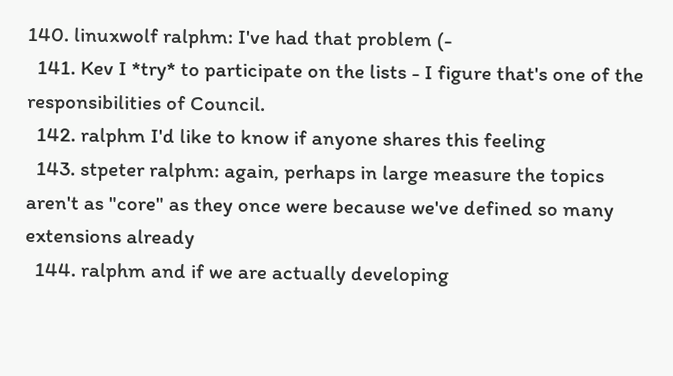140. linuxwolf ralphm: I've had that problem (-
  141. Kev I *try* to participate on the lists - I figure that's one of the responsibilities of Council.
  142. ralphm I'd like to know if anyone shares this feeling
  143. stpeter ralphm: again, perhaps in large measure the topics aren't as "core" as they once were because we've defined so many extensions already
  144. ralphm and if we are actually developing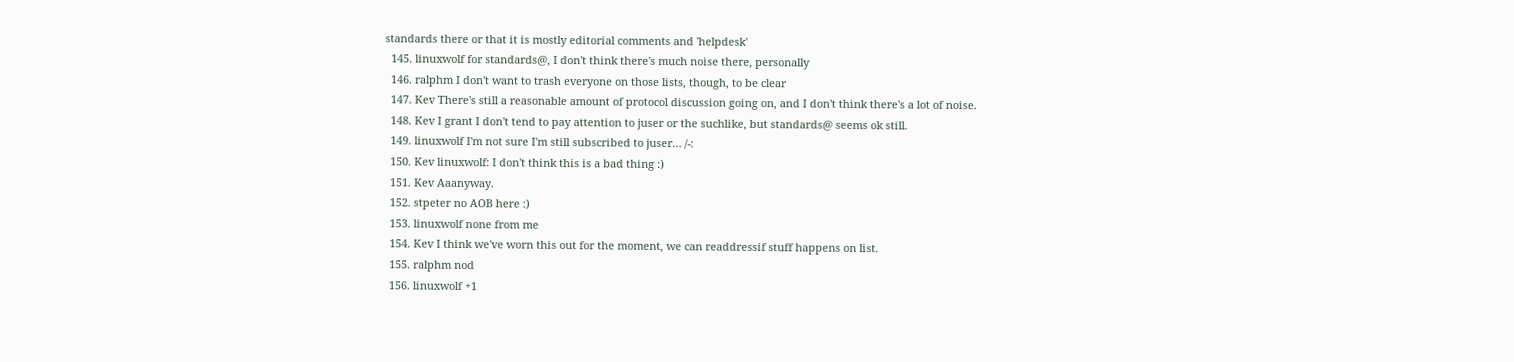standards there or that it is mostly editorial comments and 'helpdesk'
  145. linuxwolf for standards@, I don't think there's much noise there, personally
  146. ralphm I don't want to trash everyone on those lists, though, to be clear
  147. Kev There's still a reasonable amount of protocol discussion going on, and I don't think there's a lot of noise.
  148. Kev I grant I don't tend to pay attention to juser or the suchlike, but standards@ seems ok still.
  149. linuxwolf I'm not sure I'm still subscribed to juser… /-:
  150. Kev linuxwolf: I don't think this is a bad thing :)
  151. Kev Aaanyway.
  152. stpeter no AOB here :)
  153. linuxwolf none from me
  154. Kev I think we've worn this out for the moment, we can readdressif stuff happens on list.
  155. ralphm nod
  156. linuxwolf +1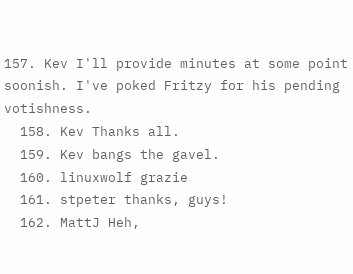157. Kev I'll provide minutes at some point soonish. I've poked Fritzy for his pending votishness.
  158. Kev Thanks all.
  159. Kev bangs the gavel.
  160. linuxwolf grazie
  161. stpeter thanks, guys!
  162. MattJ Heh,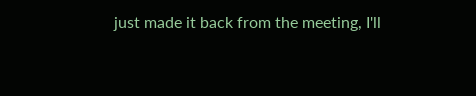just made it back from the meeting, I'll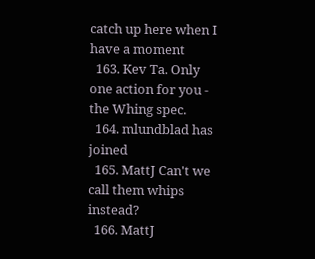catch up here when I have a moment
  163. Kev Ta. Only one action for you - the Whing spec.
  164. mlundblad has joined
  165. MattJ Can't we call them whips instead?
  166. MattJ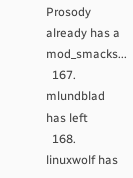Prosody already has a mod_smacks...
  167. mlundblad has left
  168. linuxwolf has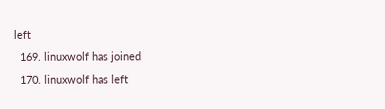left
  169. linuxwolf has joined
  170. linuxwolf has left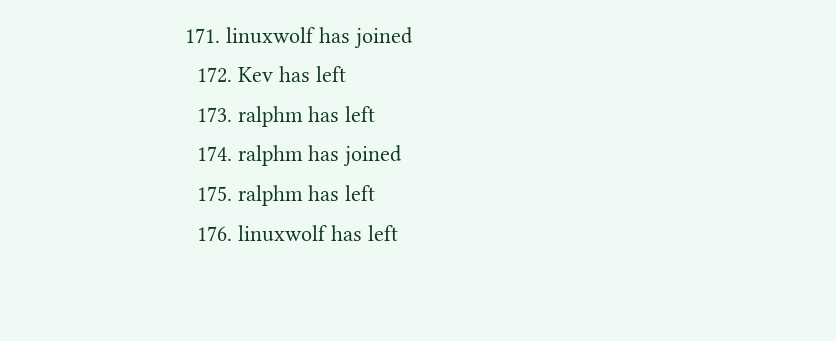171. linuxwolf has joined
  172. Kev has left
  173. ralphm has left
  174. ralphm has joined
  175. ralphm has left
  176. linuxwolf has left